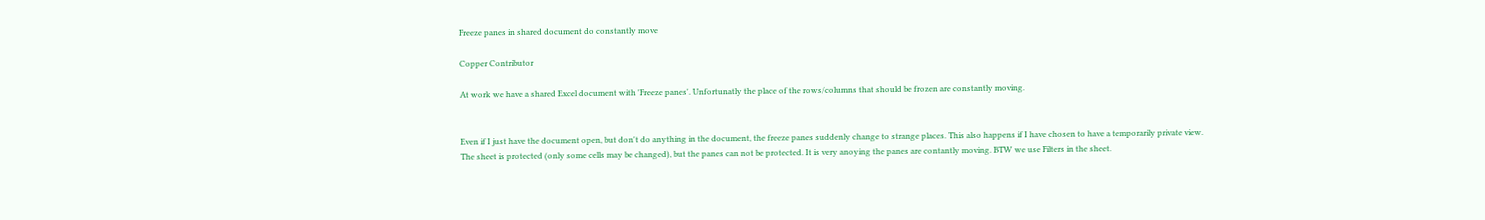Freeze panes in shared document do constantly move

Copper Contributor

At work we have a shared Excel document with 'Freeze panes'. Unfortunatly the place of the rows/columns that should be frozen are constantly moving.


Even if I just have the document open, but don't do anything in the document, the freeze panes suddenly change to strange places. This also happens if I have chosen to have a temporarily private view. The sheet is protected (only some cells may be changed), but the panes can not be protected. It is very anoying the panes are contantly moving. BTW we use Filters in the sheet.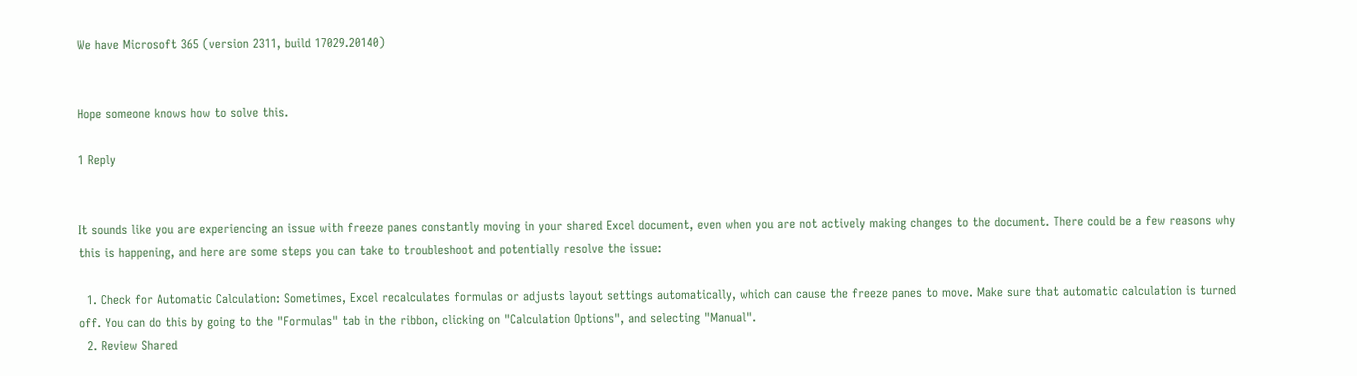We have Microsoft 365 (version 2311, build 17029.20140)


Hope someone knows how to solve this.

1 Reply


It sounds like you are experiencing an issue with freeze panes constantly moving in your shared Excel document, even when you are not actively making changes to the document. There could be a few reasons why this is happening, and here are some steps you can take to troubleshoot and potentially resolve the issue:

  1. Check for Automatic Calculation: Sometimes, Excel recalculates formulas or adjusts layout settings automatically, which can cause the freeze panes to move. Make sure that automatic calculation is turned off. You can do this by going to the "Formulas" tab in the ribbon, clicking on "Calculation Options", and selecting "Manual".
  2. Review Shared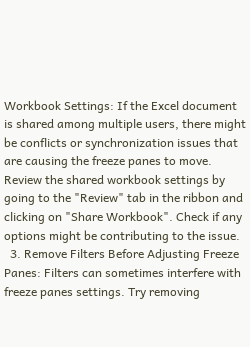Workbook Settings: If the Excel document is shared among multiple users, there might be conflicts or synchronization issues that are causing the freeze panes to move. Review the shared workbook settings by going to the "Review" tab in the ribbon and clicking on "Share Workbook". Check if any options might be contributing to the issue.
  3. Remove Filters Before Adjusting Freeze Panes: Filters can sometimes interfere with freeze panes settings. Try removing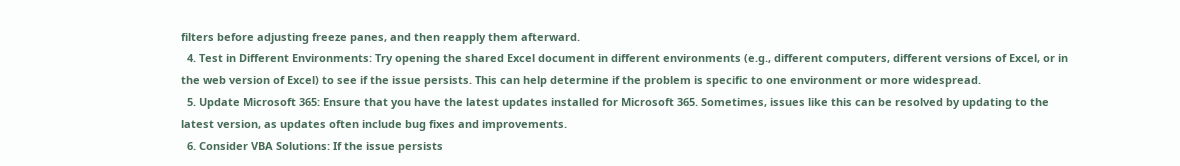filters before adjusting freeze panes, and then reapply them afterward.
  4. Test in Different Environments: Try opening the shared Excel document in different environments (e.g., different computers, different versions of Excel, or in the web version of Excel) to see if the issue persists. This can help determine if the problem is specific to one environment or more widespread.
  5. Update Microsoft 365: Ensure that you have the latest updates installed for Microsoft 365. Sometimes, issues like this can be resolved by updating to the latest version, as updates often include bug fixes and improvements.
  6. Consider VBA Solutions: If the issue persists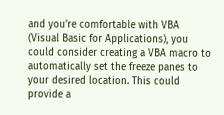and you're comfortable with VBA (Visual Basic for Applications), you could consider creating a VBA macro to automatically set the freeze panes to your desired location. This could provide a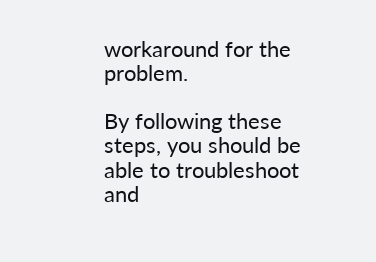workaround for the problem.

By following these steps, you should be able to troubleshoot and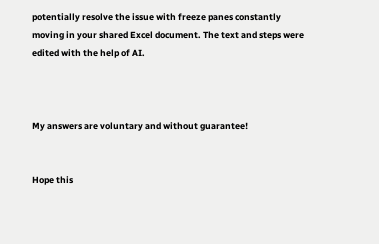potentially resolve the issue with freeze panes constantly moving in your shared Excel document. The text and steps were edited with the help of AI.



My answers are voluntary and without guarantee!


Hope this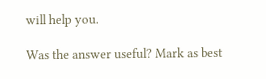will help you.

Was the answer useful? Mark as best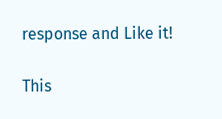response and Like it!

This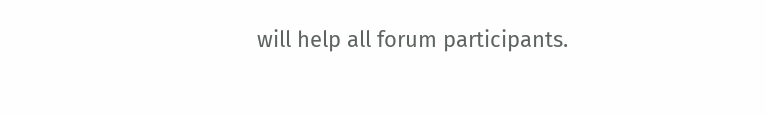will help all forum participants.